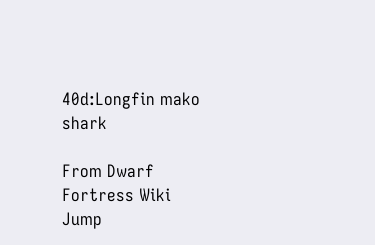40d:Longfin mako shark

From Dwarf Fortress Wiki
Jump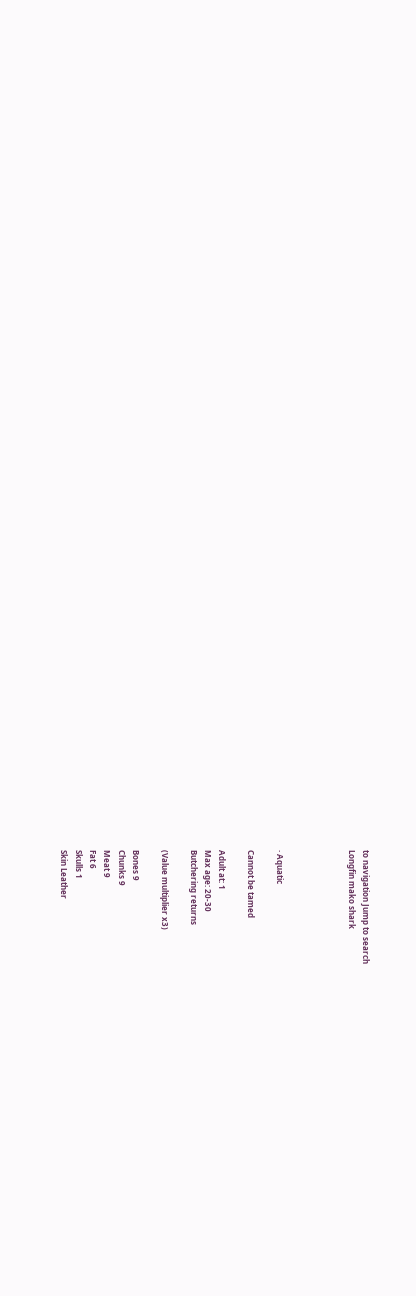to navigation Jump to search
Longfin mako shark




· Aquatic

Cannot be tamed

Adult at: 1
Max age: 20-30
Butchering returns

(Value multiplier x3)

Bones 9
Chunks 9
Meat 9
Fat 6
Skulls 1
Skin Leather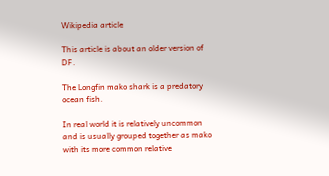Wikipedia article

This article is about an older version of DF.

The Longfin mako shark is a predatory ocean fish.

In real world it is relatively uncommon and is usually grouped together as mako with its more common relative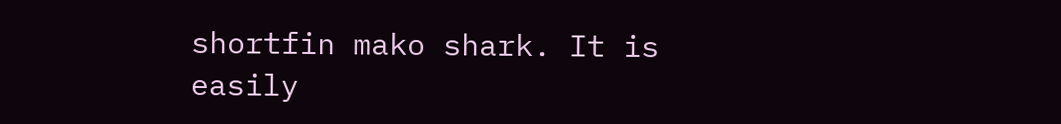shortfin mako shark. It is easily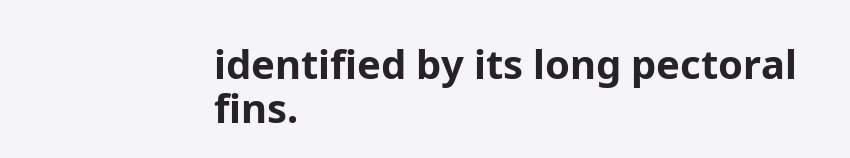identified by its long pectoral fins.